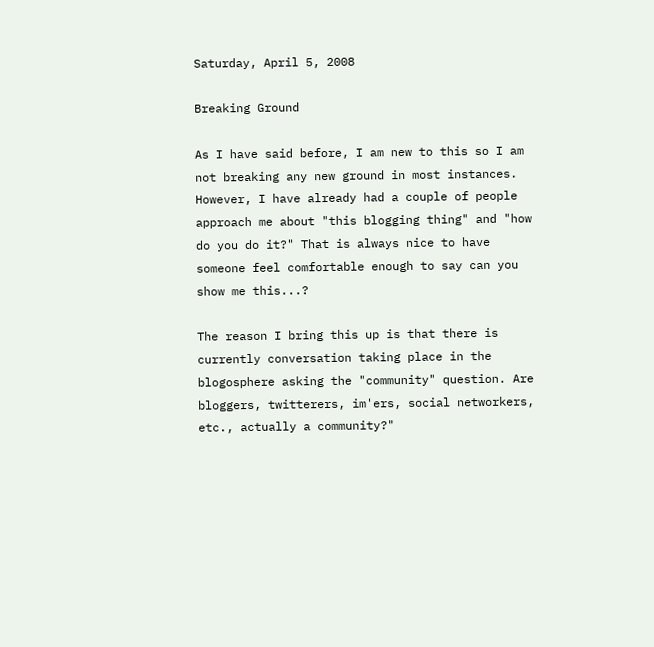Saturday, April 5, 2008

Breaking Ground

As I have said before, I am new to this so I am not breaking any new ground in most instances. However, I have already had a couple of people approach me about "this blogging thing" and "how do you do it?" That is always nice to have someone feel comfortable enough to say can you show me this...?

The reason I bring this up is that there is currently conversation taking place in the blogosphere asking the "community" question. Are bloggers, twitterers, im'ers, social networkers, etc., actually a community?"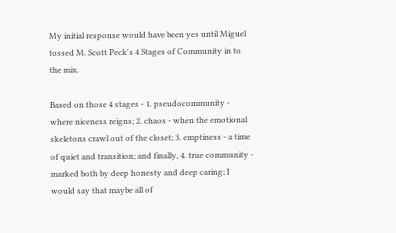My initial response would have been yes until Miguel tossed M. Scott Peck's 4 Stages of Community in to the mix.

Based on those 4 stages - 1. pseudocommunity - where niceness reigns; 2. chaos - when the emotional skeletons crawl out of the closet; 3. emptiness - a time of quiet and transition; and finally, 4. true community - marked both by deep honesty and deep caring; I would say that maybe all of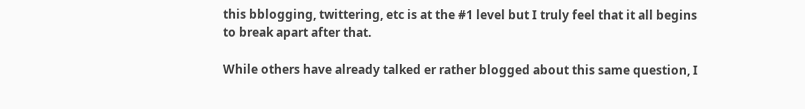this bblogging, twittering, etc is at the #1 level but I truly feel that it all begins to break apart after that.

While others have already talked er rather blogged about this same question, I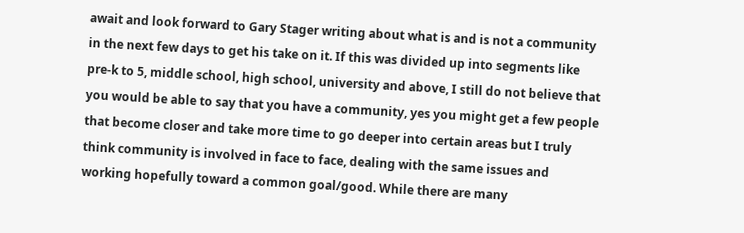await and look forward to Gary Stager writing about what is and is not a community in the next few days to get his take on it. If this was divided up into segments like pre-k to 5, middle school, high school, university and above, I still do not believe that you would be able to say that you have a community, yes you might get a few people that become closer and take more time to go deeper into certain areas but I truly think community is involved in face to face, dealing with the same issues and working hopefully toward a common goal/good. While there are many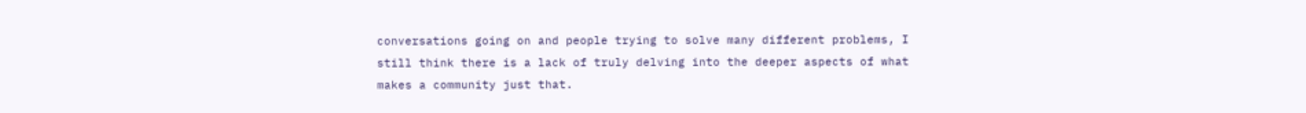conversations going on and people trying to solve many different problems, I still think there is a lack of truly delving into the deeper aspects of what makes a community just that.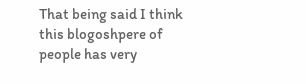That being said I think this blogoshpere of people has very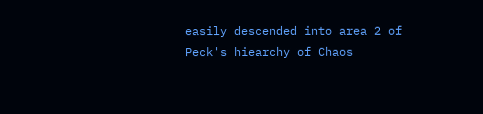easily descended into area 2 of Peck's hiearchy of Chaos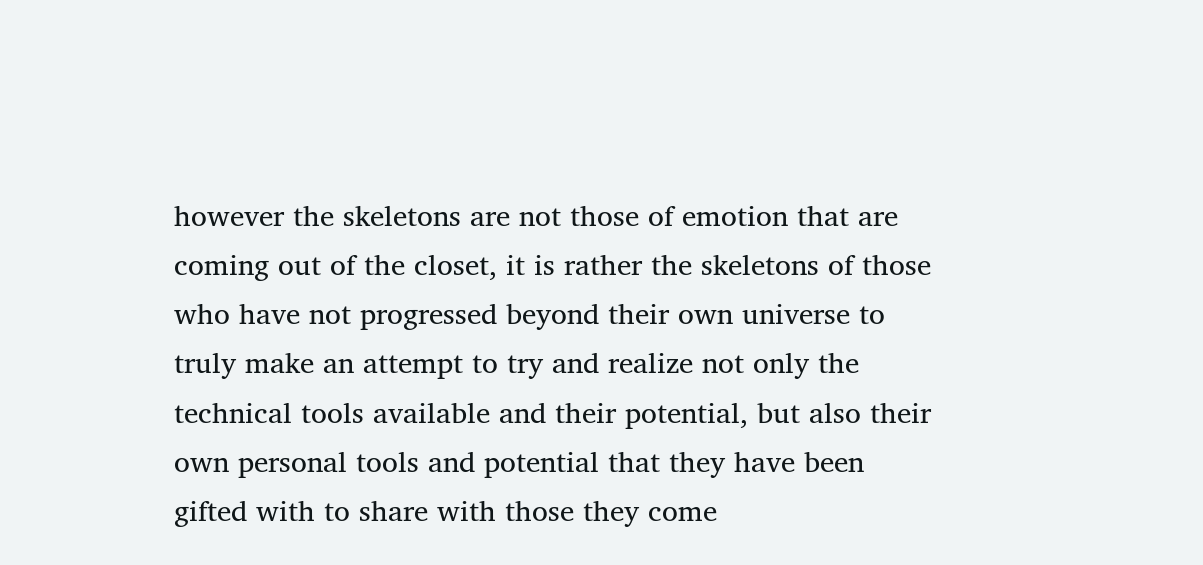however the skeletons are not those of emotion that are coming out of the closet, it is rather the skeletons of those who have not progressed beyond their own universe to truly make an attempt to try and realize not only the technical tools available and their potential, but also their own personal tools and potential that they have been gifted with to share with those they come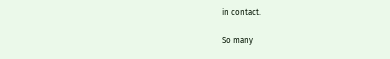in contact.

So many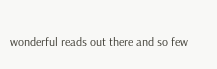wonderful reads out there and so few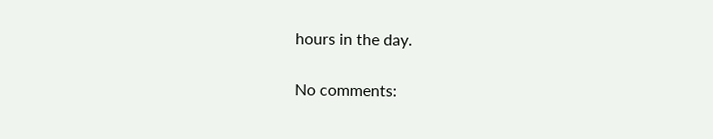hours in the day.

No comments: